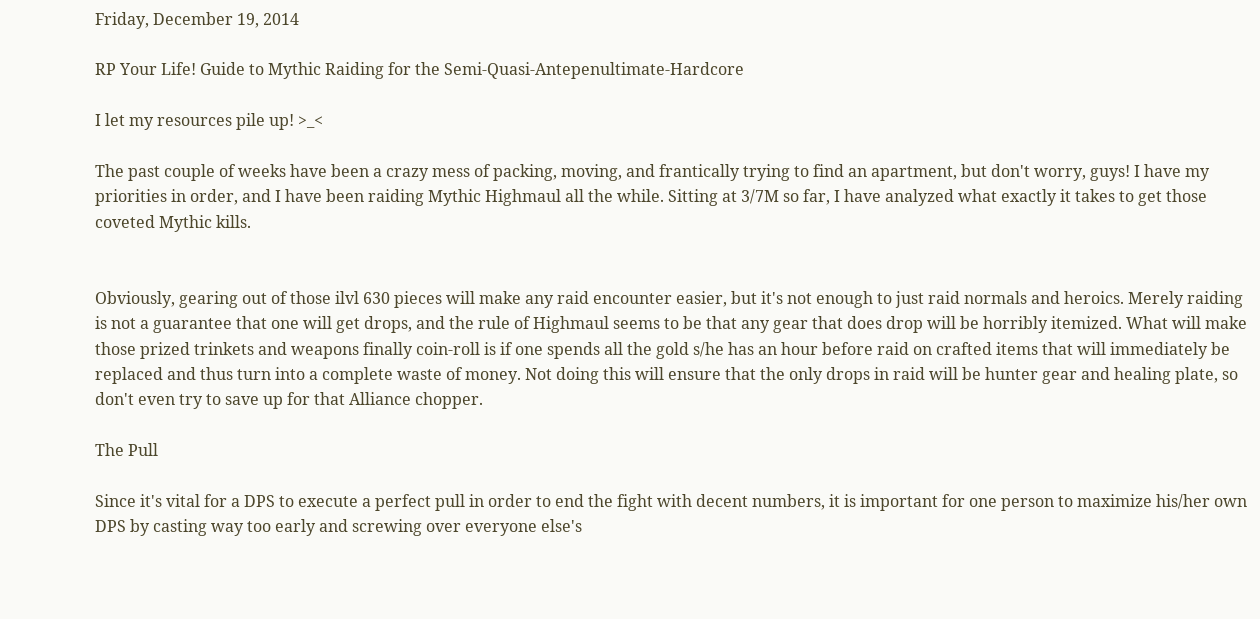Friday, December 19, 2014

RP Your Life! Guide to Mythic Raiding for the Semi-Quasi-Antepenultimate-Hardcore

I let my resources pile up! >_<

The past couple of weeks have been a crazy mess of packing, moving, and frantically trying to find an apartment, but don't worry, guys! I have my priorities in order, and I have been raiding Mythic Highmaul all the while. Sitting at 3/7M so far, I have analyzed what exactly it takes to get those coveted Mythic kills.


Obviously, gearing out of those ilvl 630 pieces will make any raid encounter easier, but it's not enough to just raid normals and heroics. Merely raiding is not a guarantee that one will get drops, and the rule of Highmaul seems to be that any gear that does drop will be horribly itemized. What will make those prized trinkets and weapons finally coin-roll is if one spends all the gold s/he has an hour before raid on crafted items that will immediately be replaced and thus turn into a complete waste of money. Not doing this will ensure that the only drops in raid will be hunter gear and healing plate, so don't even try to save up for that Alliance chopper.

The Pull

Since it's vital for a DPS to execute a perfect pull in order to end the fight with decent numbers, it is important for one person to maximize his/her own DPS by casting way too early and screwing over everyone else's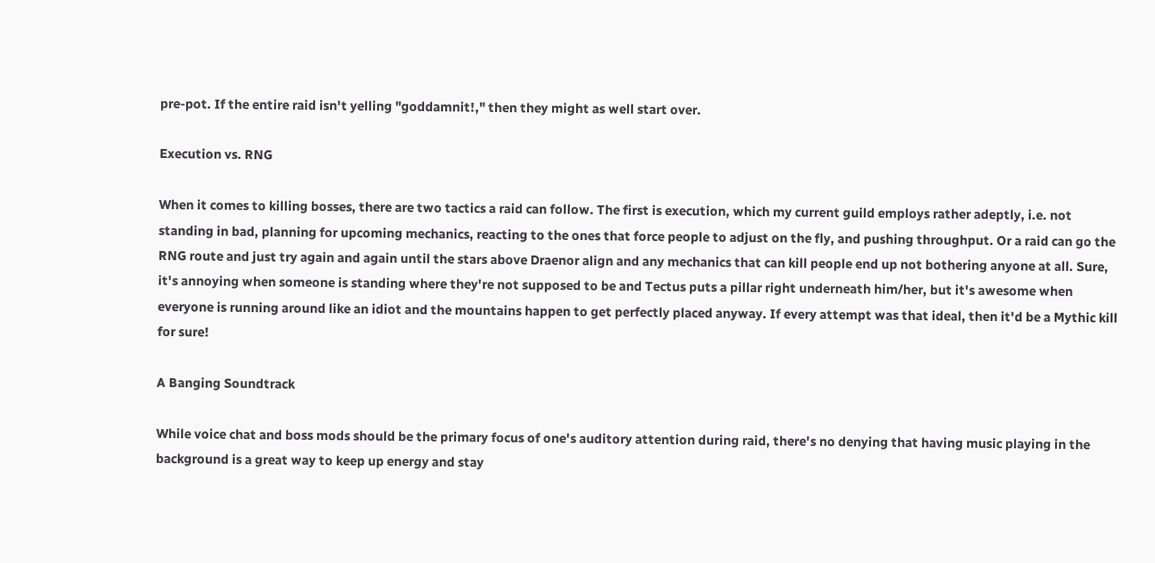pre-pot. If the entire raid isn't yelling "goddamnit!," then they might as well start over.

Execution vs. RNG

When it comes to killing bosses, there are two tactics a raid can follow. The first is execution, which my current guild employs rather adeptly, i.e. not standing in bad, planning for upcoming mechanics, reacting to the ones that force people to adjust on the fly, and pushing throughput. Or a raid can go the RNG route and just try again and again until the stars above Draenor align and any mechanics that can kill people end up not bothering anyone at all. Sure, it's annoying when someone is standing where they're not supposed to be and Tectus puts a pillar right underneath him/her, but it's awesome when everyone is running around like an idiot and the mountains happen to get perfectly placed anyway. If every attempt was that ideal, then it'd be a Mythic kill for sure!

A Banging Soundtrack

While voice chat and boss mods should be the primary focus of one's auditory attention during raid, there's no denying that having music playing in the background is a great way to keep up energy and stay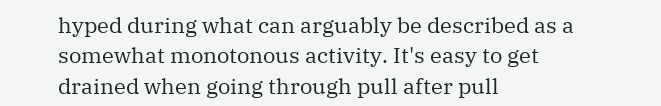hyped during what can arguably be described as a somewhat monotonous activity. It's easy to get drained when going through pull after pull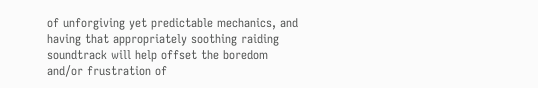of unforgiving yet predictable mechanics, and having that appropriately soothing raiding soundtrack will help offset the boredom and/or frustration of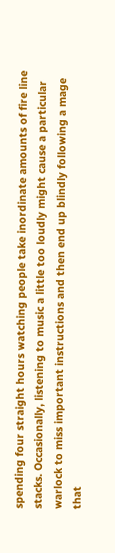spending four straight hours watching people take inordinate amounts of fire line stacks. Occasionally, listening to music a little too loudly might cause a particular warlock to miss important instructions and then end up blindly following a mage that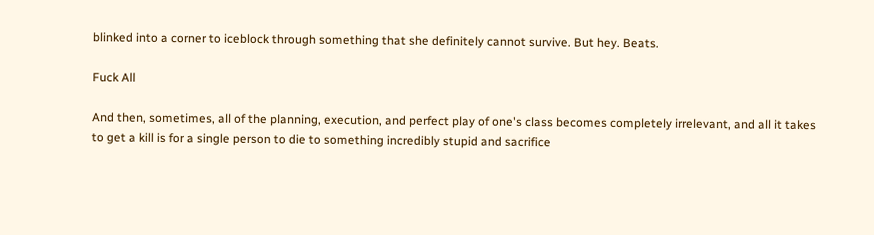blinked into a corner to iceblock through something that she definitely cannot survive. But hey. Beats.

Fuck All

And then, sometimes, all of the planning, execution, and perfect play of one's class becomes completely irrelevant, and all it takes to get a kill is for a single person to die to something incredibly stupid and sacrifice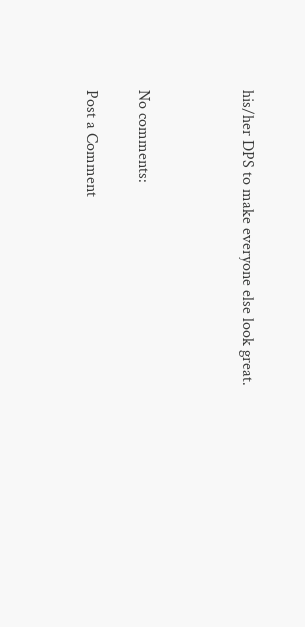his/her DPS to make everyone else look great.



No comments:

Post a Comment